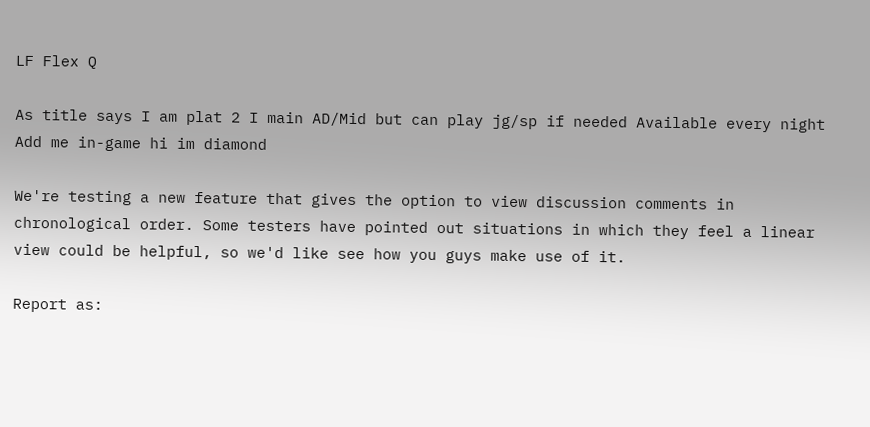LF Flex Q

As title says I am plat 2 I main AD/Mid but can play jg/sp if needed Available every night Add me in-game hi im diamond

We're testing a new feature that gives the option to view discussion comments in chronological order. Some testers have pointed out situations in which they feel a linear view could be helpful, so we'd like see how you guys make use of it.

Report as: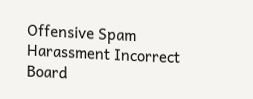Offensive Spam Harassment Incorrect Board